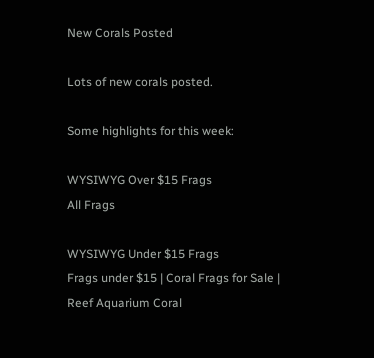New Corals Posted

Lots of new corals posted.

Some highlights for this week:

WYSIWYG Over $15 Frags
All Frags

WYSIWYG Under $15 Frags
Frags under $15 | Coral Frags for Sale | Reef Aquarium Coral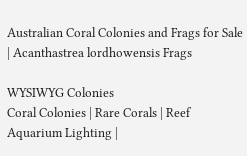Australian Coral Colonies and Frags for Sale | Acanthastrea lordhowensis Frags

WYSIWYG Colonies
Coral Colonies | Rare Corals | Reef Aquarium Lighting |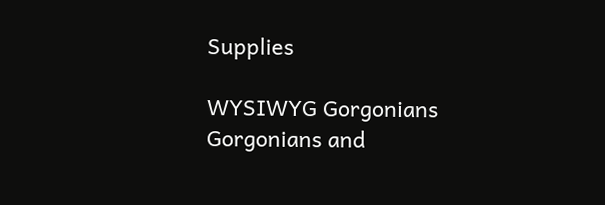Supplies

WYSIWYG Gorgonians
Gorgonians and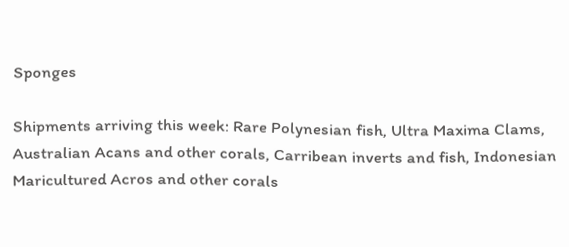Sponges

Shipments arriving this week: Rare Polynesian fish, Ultra Maxima Clams, Australian Acans and other corals, Carribean inverts and fish, Indonesian Maricultured Acros and other corals